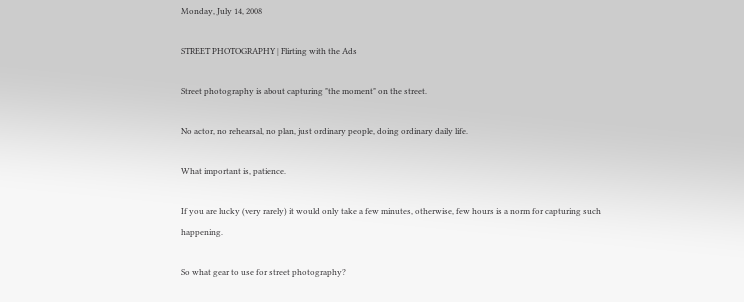Monday, July 14, 2008

STREET PHOTOGRAPHY | Flirting with the Ads

Street photography is about capturing "the moment" on the street.

No actor, no rehearsal, no plan, just ordinary people, doing ordinary daily life.

What important is, patience.

If you are lucky (very rarely) it would only take a few minutes, otherwise, few hours is a norm for capturing such happening.

So what gear to use for street photography?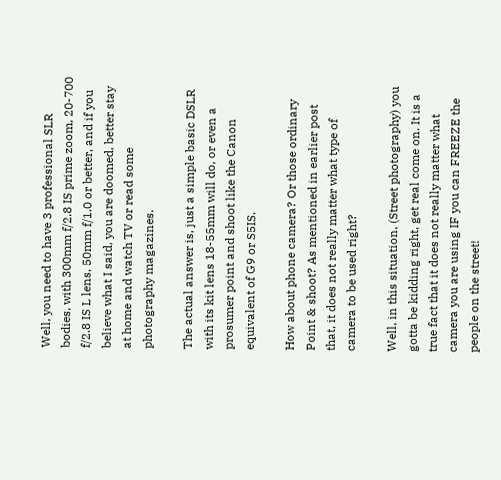Well, you need to have 3 professional SLR bodies, with 300mm f/2.8 IS prime zoom, 20-700 f/2.8 IS L lens, 50mm f/1.0 or better, and if you believe what I said, you are doomed, better stay at home and watch TV or read some photography magazines.

The actual answer is, just a simple basic DSLR with its kit lens 18-55mm will do, or even a prosumer point and shoot like the Canon equivalent of G9 or S5IS.

How about phone camera? Or those ordinary Point & shoot? As mentioned in earlier post that, it does not really matter what type of camera to be used right?

Well, in this situation, (Street photography) you gotta be kidding right, get real come on. It is a true fact that it does not really matter what camera you are using IF you can FREEZE the people on the street!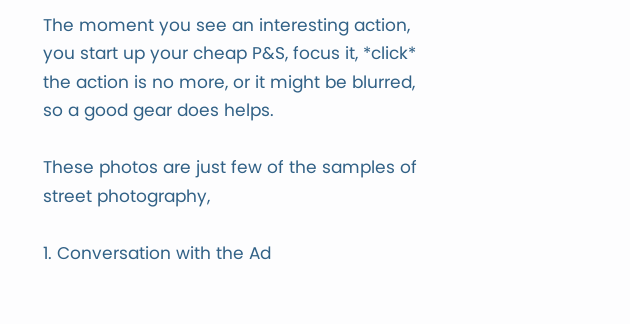The moment you see an interesting action, you start up your cheap P&S, focus it, *click* the action is no more, or it might be blurred, so a good gear does helps.

These photos are just few of the samples of street photography,

1. Conversation with the Ad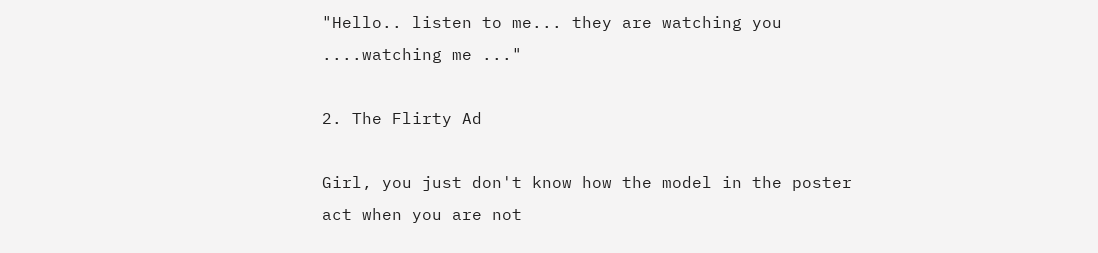"Hello.. listen to me... they are watching you ....watching me ..."

2. The Flirty Ad

Girl, you just don't know how the model in the poster act when you are not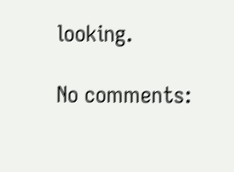looking.

No comments: